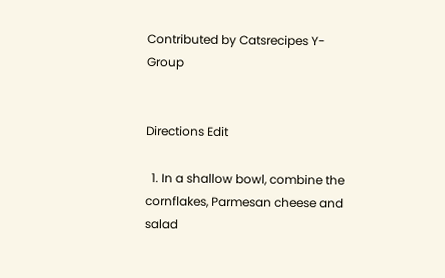Contributed by Catsrecipes Y-Group


Directions Edit

  1. In a shallow bowl, combine the cornflakes, Parmesan cheese and salad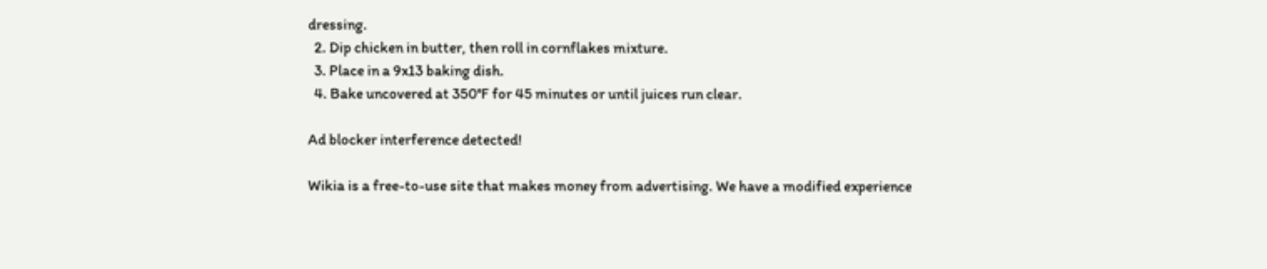dressing.
  2. Dip chicken in butter, then roll in cornflakes mixture.
  3. Place in a 9x13 baking dish.
  4. Bake uncovered at 350°F for 45 minutes or until juices run clear.

Ad blocker interference detected!

Wikia is a free-to-use site that makes money from advertising. We have a modified experience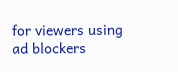for viewers using ad blockers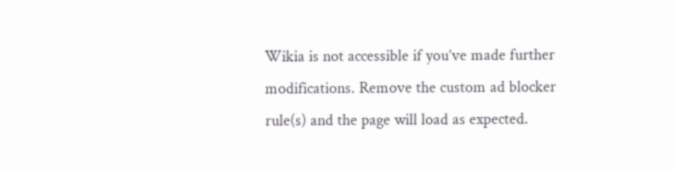Wikia is not accessible if you’ve made further modifications. Remove the custom ad blocker rule(s) and the page will load as expected.